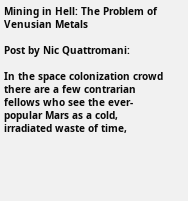Mining in Hell: The Problem of Venusian Metals

Post by Nic Quattromani:

In the space colonization crowd there are a few contrarian fellows who see the ever-popular Mars as a cold, irradiated waste of time,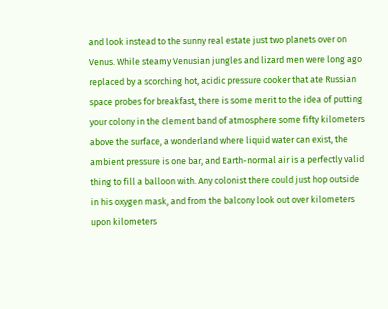and look instead to the sunny real estate just two planets over on Venus. While steamy Venusian jungles and lizard men were long ago replaced by a scorching hot, acidic pressure cooker that ate Russian space probes for breakfast, there is some merit to the idea of putting your colony in the clement band of atmosphere some fifty kilometers above the surface, a wonderland where liquid water can exist, the ambient pressure is one bar, and Earth-normal air is a perfectly valid thing to fill a balloon with. Any colonist there could just hop outside in his oxygen mask, and from the balcony look out over kilometers upon kilometers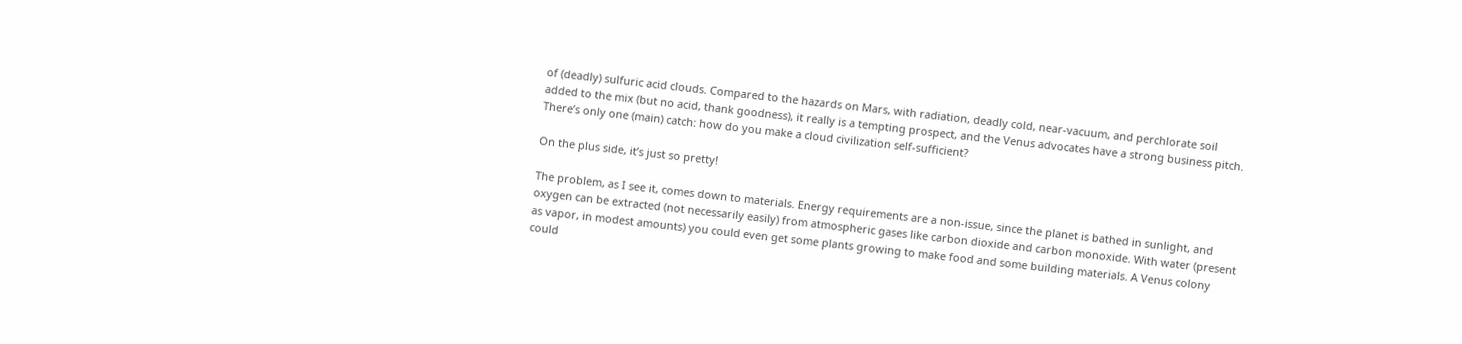of (deadly) sulfuric acid clouds. Compared to the hazards on Mars, with radiation, deadly cold, near-vacuum, and perchlorate soil added to the mix (but no acid, thank goodness), it really is a tempting prospect, and the Venus advocates have a strong business pitch. There’s only one (main) catch: how do you make a cloud civilization self-sufficient?

On the plus side, it’s just so pretty!

The problem, as I see it, comes down to materials. Energy requirements are a non-issue, since the planet is bathed in sunlight, and oxygen can be extracted (not necessarily easily) from atmospheric gases like carbon dioxide and carbon monoxide. With water (present as vapor, in modest amounts) you could even get some plants growing to make food and some building materials. A Venus colony could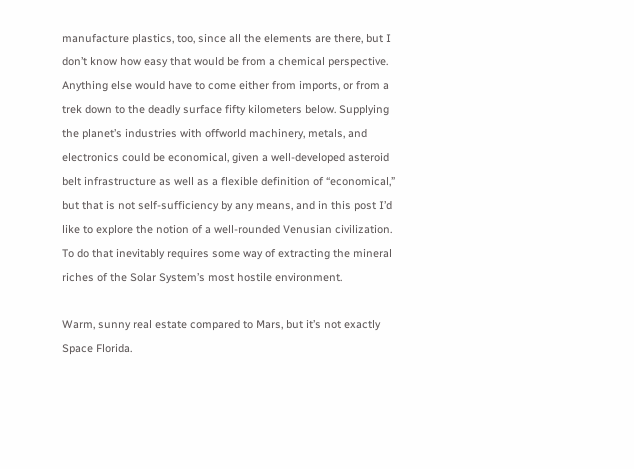manufacture plastics, too, since all the elements are there, but I don’t know how easy that would be from a chemical perspective. Anything else would have to come either from imports, or from a trek down to the deadly surface fifty kilometers below. Supplying the planet’s industries with offworld machinery, metals, and electronics could be economical, given a well-developed asteroid belt infrastructure as well as a flexible definition of “economical,” but that is not self-sufficiency by any means, and in this post I’d like to explore the notion of a well-rounded Venusian civilization. To do that inevitably requires some way of extracting the mineral riches of the Solar System’s most hostile environment.

Warm, sunny real estate compared to Mars, but it’s not exactly Space Florida.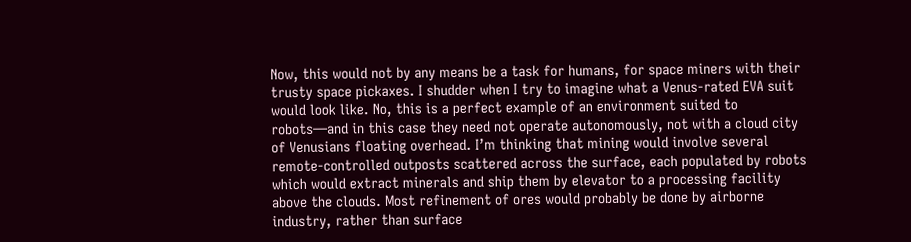Now, this would not by any means be a task for humans, for space miners with their trusty space pickaxes. I shudder when I try to imagine what a Venus-rated EVA suit would look like. No, this is a perfect example of an environment suited to robots—and in this case they need not operate autonomously, not with a cloud city of Venusians floating overhead. I’m thinking that mining would involve several remote-controlled outposts scattered across the surface, each populated by robots which would extract minerals and ship them by elevator to a processing facility above the clouds. Most refinement of ores would probably be done by airborne industry, rather than surface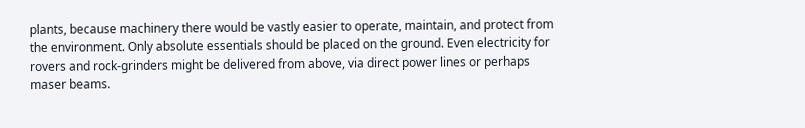plants, because machinery there would be vastly easier to operate, maintain, and protect from the environment. Only absolute essentials should be placed on the ground. Even electricity for rovers and rock-grinders might be delivered from above, via direct power lines or perhaps maser beams.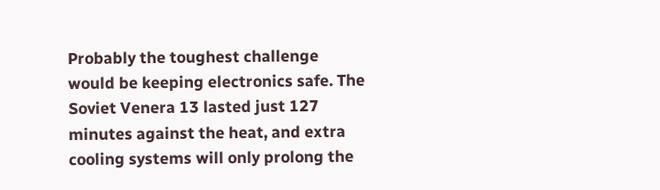Probably the toughest challenge would be keeping electronics safe. The Soviet Venera 13 lasted just 127 minutes against the heat, and extra cooling systems will only prolong the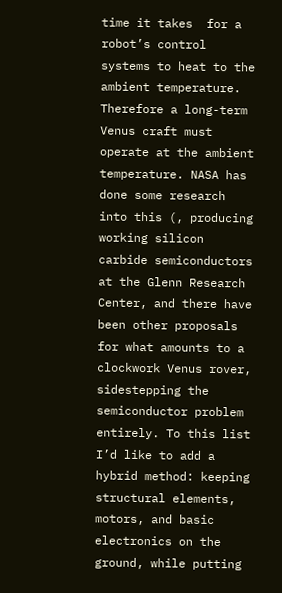time it takes  for a robot’s control systems to heat to the ambient temperature. Therefore a long-term Venus craft must operate at the ambient temperature. NASA has done some research into this (, producing working silicon carbide semiconductors at the Glenn Research Center, and there have been other proposals for what amounts to a clockwork Venus rover, sidestepping the semiconductor problem entirely. To this list I’d like to add a hybrid method: keeping structural elements, motors, and basic electronics on the ground, while putting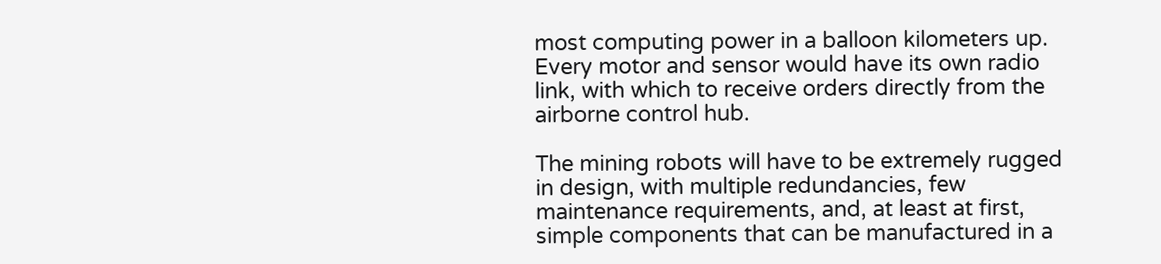most computing power in a balloon kilometers up. Every motor and sensor would have its own radio link, with which to receive orders directly from the airborne control hub.

The mining robots will have to be extremely rugged in design, with multiple redundancies, few maintenance requirements, and, at least at first, simple components that can be manufactured in a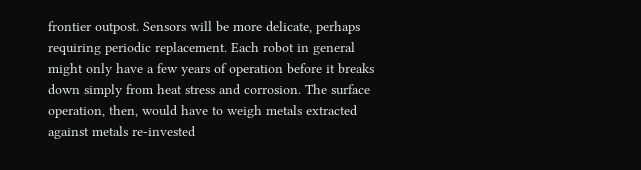frontier outpost. Sensors will be more delicate, perhaps requiring periodic replacement. Each robot in general might only have a few years of operation before it breaks down simply from heat stress and corrosion. The surface operation, then, would have to weigh metals extracted against metals re-invested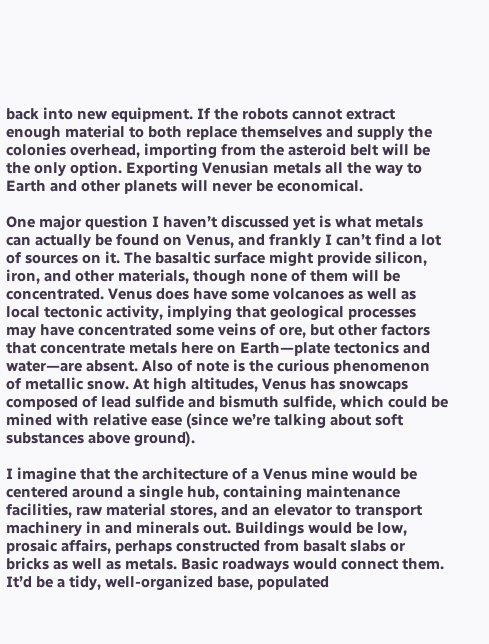back into new equipment. If the robots cannot extract enough material to both replace themselves and supply the colonies overhead, importing from the asteroid belt will be the only option. Exporting Venusian metals all the way to Earth and other planets will never be economical.

One major question I haven’t discussed yet is what metals can actually be found on Venus, and frankly I can’t find a lot of sources on it. The basaltic surface might provide silicon, iron, and other materials, though none of them will be concentrated. Venus does have some volcanoes as well as local tectonic activity, implying that geological processes may have concentrated some veins of ore, but other factors that concentrate metals here on Earth—plate tectonics and water—are absent. Also of note is the curious phenomenon of metallic snow. At high altitudes, Venus has snowcaps composed of lead sulfide and bismuth sulfide, which could be mined with relative ease (since we’re talking about soft substances above ground).

I imagine that the architecture of a Venus mine would be centered around a single hub, containing maintenance facilities, raw material stores, and an elevator to transport machinery in and minerals out. Buildings would be low, prosaic affairs, perhaps constructed from basalt slabs or bricks as well as metals. Basic roadways would connect them. It’d be a tidy, well-organized base, populated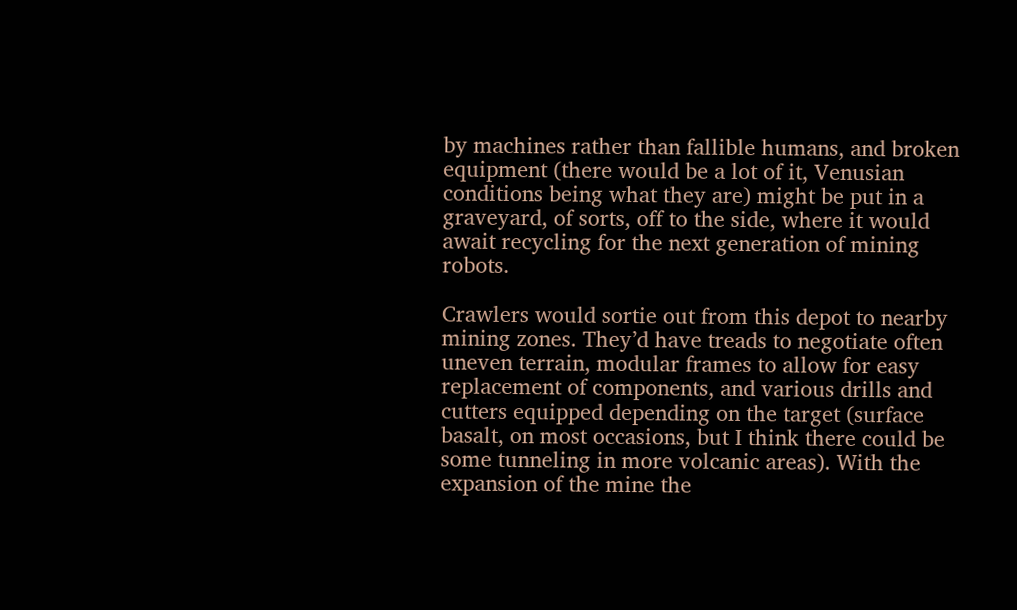by machines rather than fallible humans, and broken equipment (there would be a lot of it, Venusian conditions being what they are) might be put in a graveyard, of sorts, off to the side, where it would await recycling for the next generation of mining robots.

Crawlers would sortie out from this depot to nearby mining zones. They’d have treads to negotiate often uneven terrain, modular frames to allow for easy replacement of components, and various drills and cutters equipped depending on the target (surface basalt, on most occasions, but I think there could be some tunneling in more volcanic areas). With the expansion of the mine the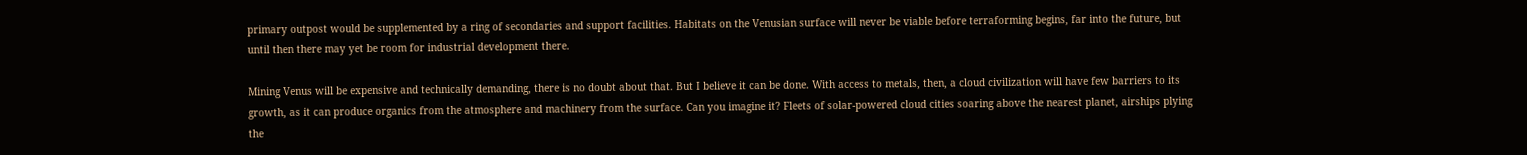primary outpost would be supplemented by a ring of secondaries and support facilities. Habitats on the Venusian surface will never be viable before terraforming begins, far into the future, but until then there may yet be room for industrial development there.

Mining Venus will be expensive and technically demanding, there is no doubt about that. But I believe it can be done. With access to metals, then, a cloud civilization will have few barriers to its growth, as it can produce organics from the atmosphere and machinery from the surface. Can you imagine it? Fleets of solar-powered cloud cities soaring above the nearest planet, airships plying the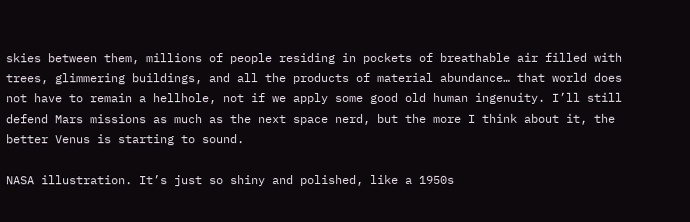skies between them, millions of people residing in pockets of breathable air filled with trees, glimmering buildings, and all the products of material abundance… that world does not have to remain a hellhole, not if we apply some good old human ingenuity. I’ll still defend Mars missions as much as the next space nerd, but the more I think about it, the better Venus is starting to sound.

NASA illustration. It’s just so shiny and polished, like a 1950s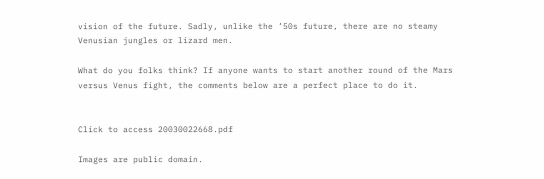vision of the future. Sadly, unlike the ’50s future, there are no steamy Venusian jungles or lizard men.

What do you folks think? If anyone wants to start another round of the Mars versus Venus fight, the comments below are a perfect place to do it.


Click to access 20030022668.pdf

Images are public domain.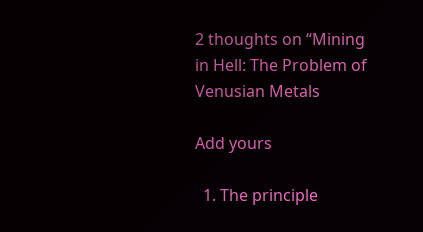2 thoughts on “Mining in Hell: The Problem of Venusian Metals

Add yours

  1. The principle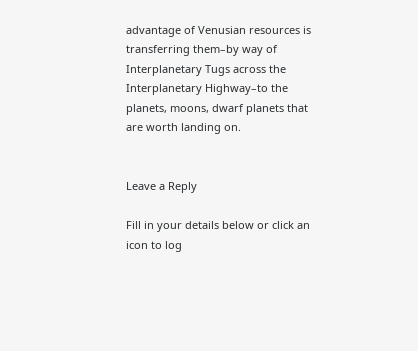advantage of Venusian resources is transferring them–by way of Interplanetary Tugs across the Interplanetary Highway–to the planets, moons, dwarf planets that are worth landing on.


Leave a Reply

Fill in your details below or click an icon to log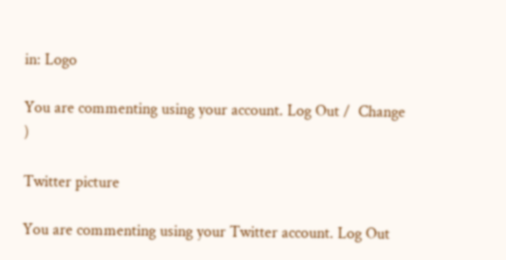in: Logo

You are commenting using your account. Log Out /  Change )

Twitter picture

You are commenting using your Twitter account. Log Out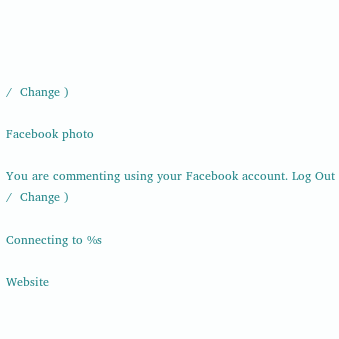/  Change )

Facebook photo

You are commenting using your Facebook account. Log Out /  Change )

Connecting to %s

Website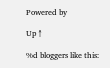Powered by

Up ↑

%d bloggers like this: